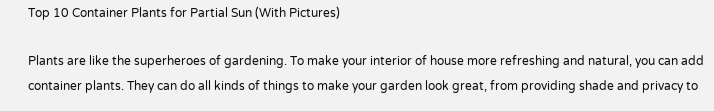Top 10 Container Plants for Partial Sun (With Pictures)

Plants are like the superheroes of gardening. To make your interior of house more refreshing and natural, you can add container plants. They can do all kinds of things to make your garden look great, from providing shade and privacy to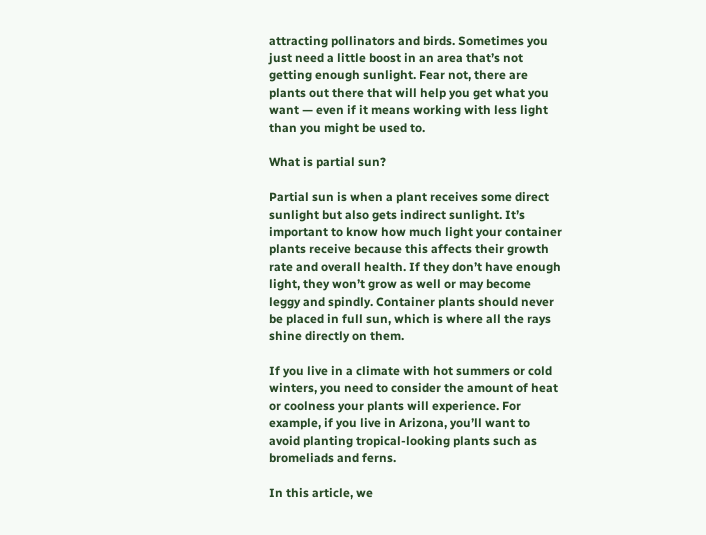attracting pollinators and birds. Sometimes you just need a little boost in an area that’s not getting enough sunlight. Fear not, there are plants out there that will help you get what you want — even if it means working with less light than you might be used to.

What is partial sun?

Partial sun is when a plant receives some direct sunlight but also gets indirect sunlight. It’s important to know how much light your container plants receive because this affects their growth rate and overall health. If they don’t have enough light, they won’t grow as well or may become leggy and spindly. Container plants should never be placed in full sun, which is where all the rays shine directly on them.

If you live in a climate with hot summers or cold winters, you need to consider the amount of heat or coolness your plants will experience. For example, if you live in Arizona, you’ll want to avoid planting tropical-looking plants such as bromeliads and ferns.

In this article, we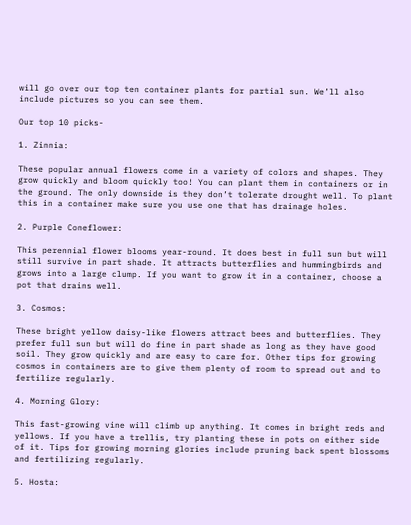will go over our top ten container plants for partial sun. We’ll also include pictures so you can see them.

Our top 10 picks-

1. Zinnia:

These popular annual flowers come in a variety of colors and shapes. They grow quickly and bloom quickly too! You can plant them in containers or in the ground. The only downside is they don’t tolerate drought well. To plant this in a container make sure you use one that has drainage holes.

2. Purple Coneflower:

This perennial flower blooms year-round. It does best in full sun but will still survive in part shade. It attracts butterflies and hummingbirds and grows into a large clump. If you want to grow it in a container, choose a pot that drains well.

3. Cosmos:

These bright yellow daisy-like flowers attract bees and butterflies. They prefer full sun but will do fine in part shade as long as they have good soil. They grow quickly and are easy to care for. Other tips for growing cosmos in containers are to give them plenty of room to spread out and to fertilize regularly.

4. Morning Glory:

This fast-growing vine will climb up anything. It comes in bright reds and yellows. If you have a trellis, try planting these in pots on either side of it. Tips for growing morning glories include pruning back spent blossoms and fertilizing regularly.

5. Hosta: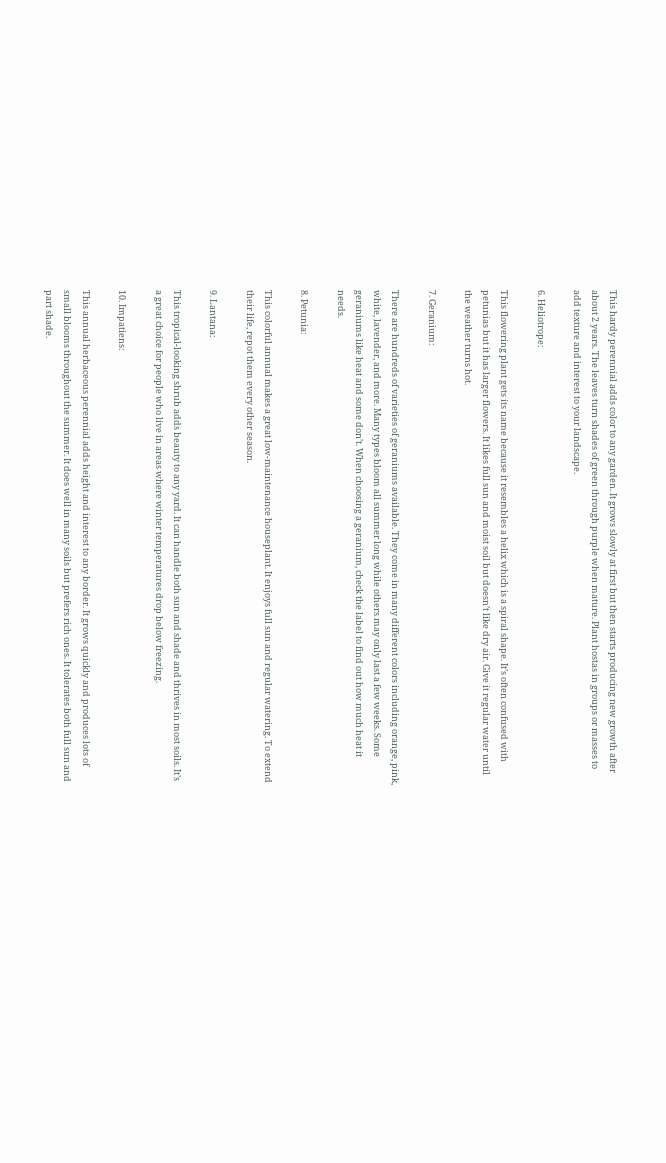This hardy perennial adds color to any garden. It grows slowly at first but then starts producing new growth after about 2 years. The leaves turn shades of green through purple when mature. Plant hostas in groups or masses to add texture and interest to your landscape.

6. Heliotrope:

This flowering plant gets its name because it resembles a helix which is a spiral shape. It’s often confused with petunias but it has larger flowers. It likes full sun and moist soil but doesn’t like dry air. Give it regular water until the weather turns hot.

7. Geranium:

There are hundreds of varieties of geraniums available. They come in many different colors including orange, pink, white, lavender, and more. Many types bloom all summer long while others may only last a few weeks. Some geraniums like heat and some don’t. When choosing a geranium, check the label to find out how much heat it needs.

8. Petunia:

This colorful annual makes a great low-maintenance houseplant. It enjoys full sun and regular watering. To extend their life, repot them every other season.

9. Lantana:

This tropical-looking shrub adds beauty to any yard. It can handle both sun and shade and thrives in most soils. It’s a great choice for people who live in areas where winter temperatures drop below freezing.

10. Impatiens:

This annual herbaceous perennial adds height and interest to any border. It grows quickly and produces lots of small blooms throughout the summer. It does well in many soils but prefers rich ones. It tolerates both full sun and part shade.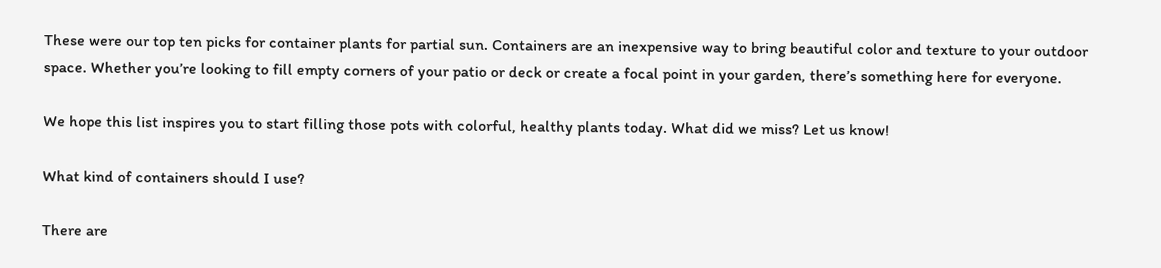These were our top ten picks for container plants for partial sun. Containers are an inexpensive way to bring beautiful color and texture to your outdoor space. Whether you’re looking to fill empty corners of your patio or deck or create a focal point in your garden, there’s something here for everyone.

We hope this list inspires you to start filling those pots with colorful, healthy plants today. What did we miss? Let us know!

What kind of containers should I use?

There are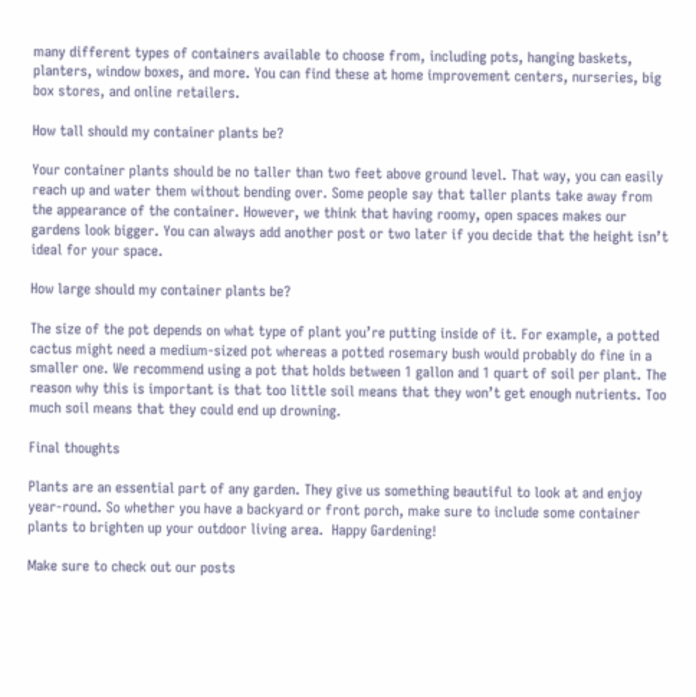many different types of containers available to choose from, including pots, hanging baskets, planters, window boxes, and more. You can find these at home improvement centers, nurseries, big box stores, and online retailers.

How tall should my container plants be?

Your container plants should be no taller than two feet above ground level. That way, you can easily reach up and water them without bending over. Some people say that taller plants take away from the appearance of the container. However, we think that having roomy, open spaces makes our gardens look bigger. You can always add another post or two later if you decide that the height isn’t ideal for your space.

How large should my container plants be?

The size of the pot depends on what type of plant you’re putting inside of it. For example, a potted cactus might need a medium-sized pot whereas a potted rosemary bush would probably do fine in a smaller one. We recommend using a pot that holds between 1 gallon and 1 quart of soil per plant. The reason why this is important is that too little soil means that they won’t get enough nutrients. Too much soil means that they could end up drowning.

Final thoughts

Plants are an essential part of any garden. They give us something beautiful to look at and enjoy year-round. So whether you have a backyard or front porch, make sure to include some container plants to brighten up your outdoor living area.  Happy Gardening!

Make sure to check out our posts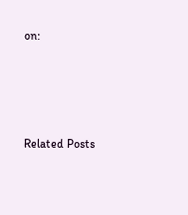on:




Related Posts